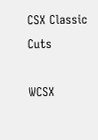CSX Classic Cuts

WCSX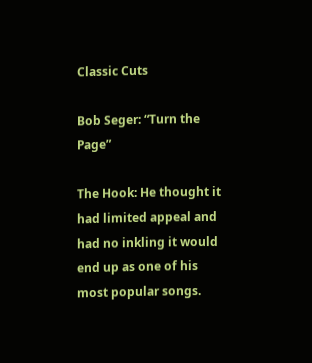Classic Cuts

Bob Seger: “Turn the Page”

The Hook: He thought it had limited appeal and had no inkling it would end up as one of his most popular songs.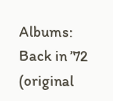Albums: Back in ’72 (original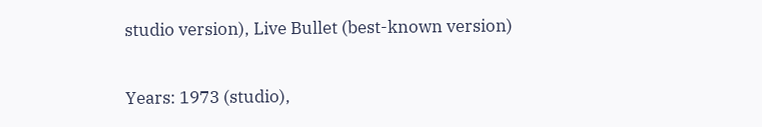studio version), Live Bullet (best-known version)

Years: 1973 (studio),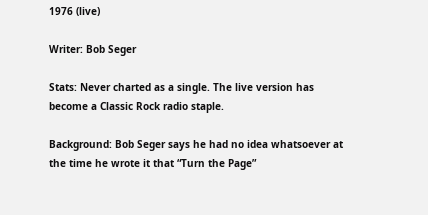1976 (live)

Writer: Bob Seger

Stats: Never charted as a single. The live version has become a Classic Rock radio staple.

Background: Bob Seger says he had no idea whatsoever at the time he wrote it that “Turn the Page”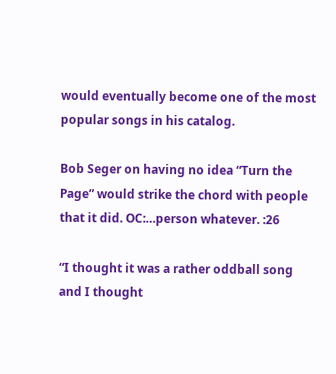would eventually become one of the most popular songs in his catalog.

Bob Seger on having no idea “Turn the Page” would strike the chord with people that it did. OC:…person whatever. :26

“I thought it was a rather oddball song and I thought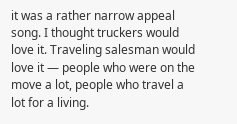it was a rather narrow appeal song. I thought truckers would love it. Traveling salesman would love it — people who were on the move a lot, people who travel a lot for a living.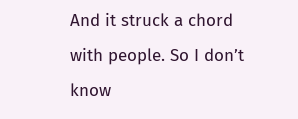And it struck a chord with people. So I don’t know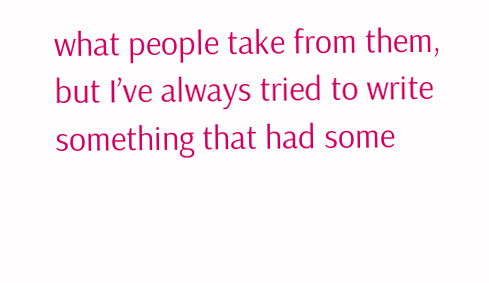what people take from them, but I’ve always tried to write something that had some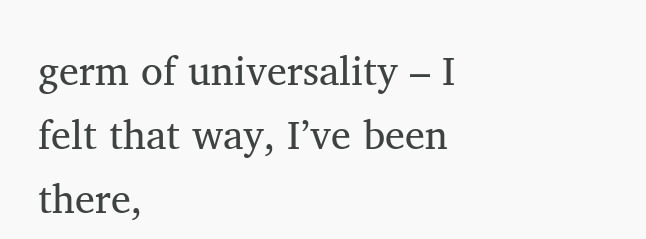germ of universality – I felt that way, I’ve been there,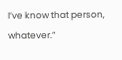I’ve know that person, whatever.”